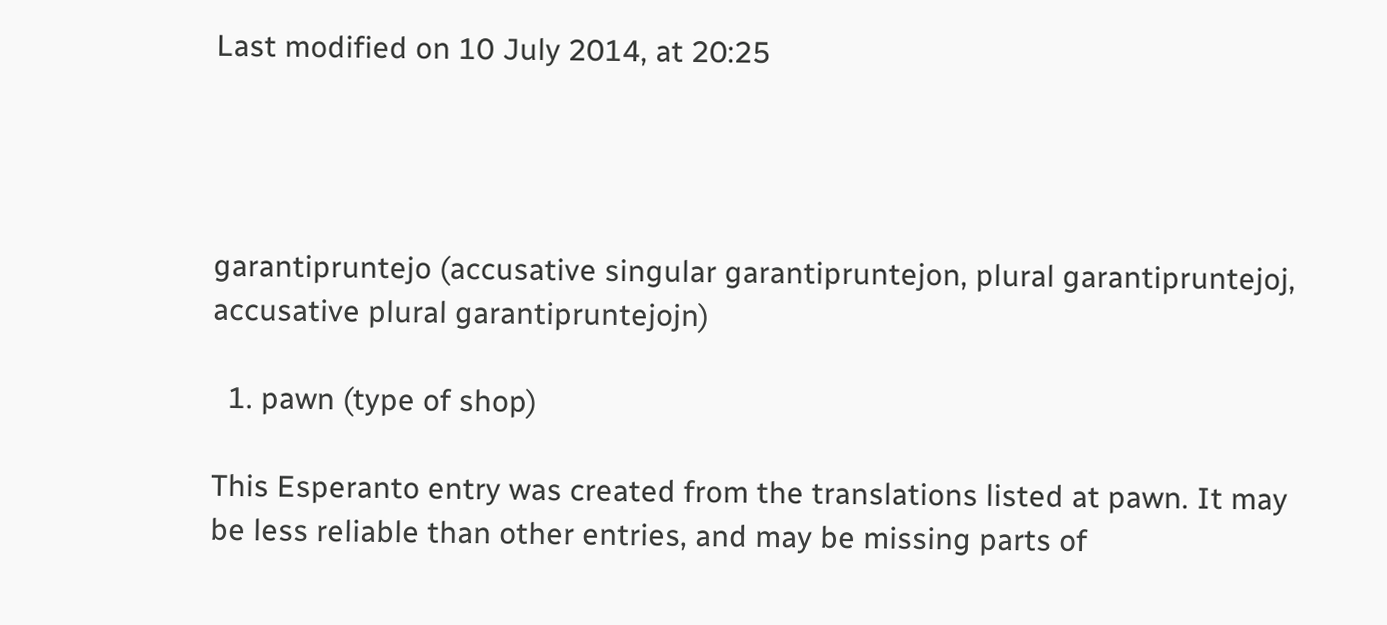Last modified on 10 July 2014, at 20:25




garantipruntejo (accusative singular garantipruntejon, plural garantipruntejoj, accusative plural garantipruntejojn)

  1. pawn (type of shop)

This Esperanto entry was created from the translations listed at pawn. It may be less reliable than other entries, and may be missing parts of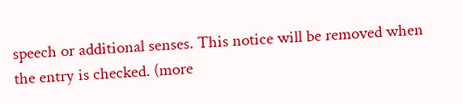speech or additional senses. This notice will be removed when the entry is checked. (more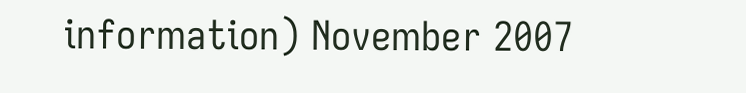information) November 2007